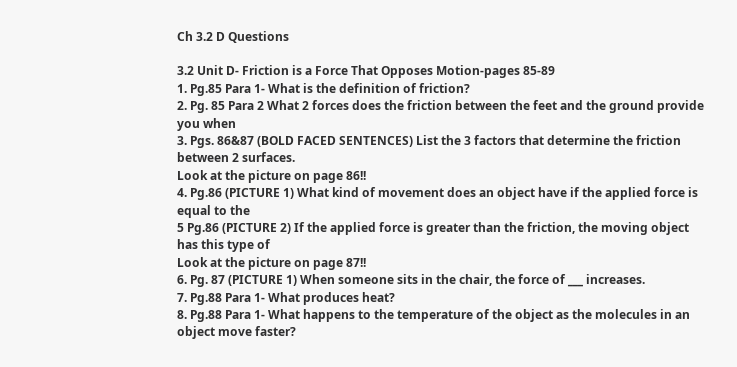Ch 3.2 D Questions

3.2 Unit D- Friction is a Force That Opposes Motion-pages 85-89
1. Pg.85 Para 1- What is the definition of friction?
2. Pg. 85 Para 2 What 2 forces does the friction between the feet and the ground provide you when
3. Pgs. 86&87 (BOLD FACED SENTENCES) List the 3 factors that determine the friction between 2 surfaces.
Look at the picture on page 86!!
4. Pg.86 (PICTURE 1) What kind of movement does an object have if the applied force is equal to the
5 Pg.86 (PICTURE 2) If the applied force is greater than the friction, the moving object has this type of
Look at the picture on page 87!!
6. Pg. 87 (PICTURE 1) When someone sits in the chair, the force of ___ increases.
7. Pg.88 Para 1- What produces heat?
8. Pg.88 Para 1- What happens to the temperature of the object as the molecules in an object move faster?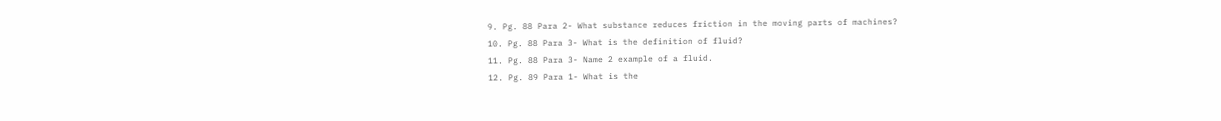9. Pg. 88 Para 2- What substance reduces friction in the moving parts of machines?
10. Pg. 88 Para 3- What is the definition of fluid?
11. Pg. 88 Para 3- Name 2 example of a fluid.
12. Pg. 89 Para 1- What is the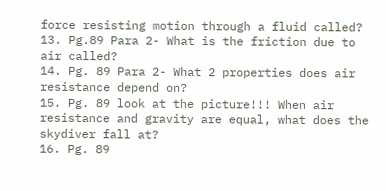force resisting motion through a fluid called?
13. Pg.89 Para 2- What is the friction due to air called?
14. Pg. 89 Para 2- What 2 properties does air resistance depend on?
15. Pg. 89 look at the picture!!! When air resistance and gravity are equal, what does the skydiver fall at?
16. Pg. 89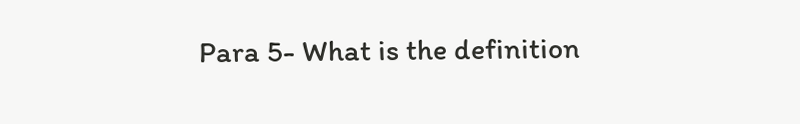Para 5- What is the definition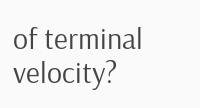of terminal velocity?